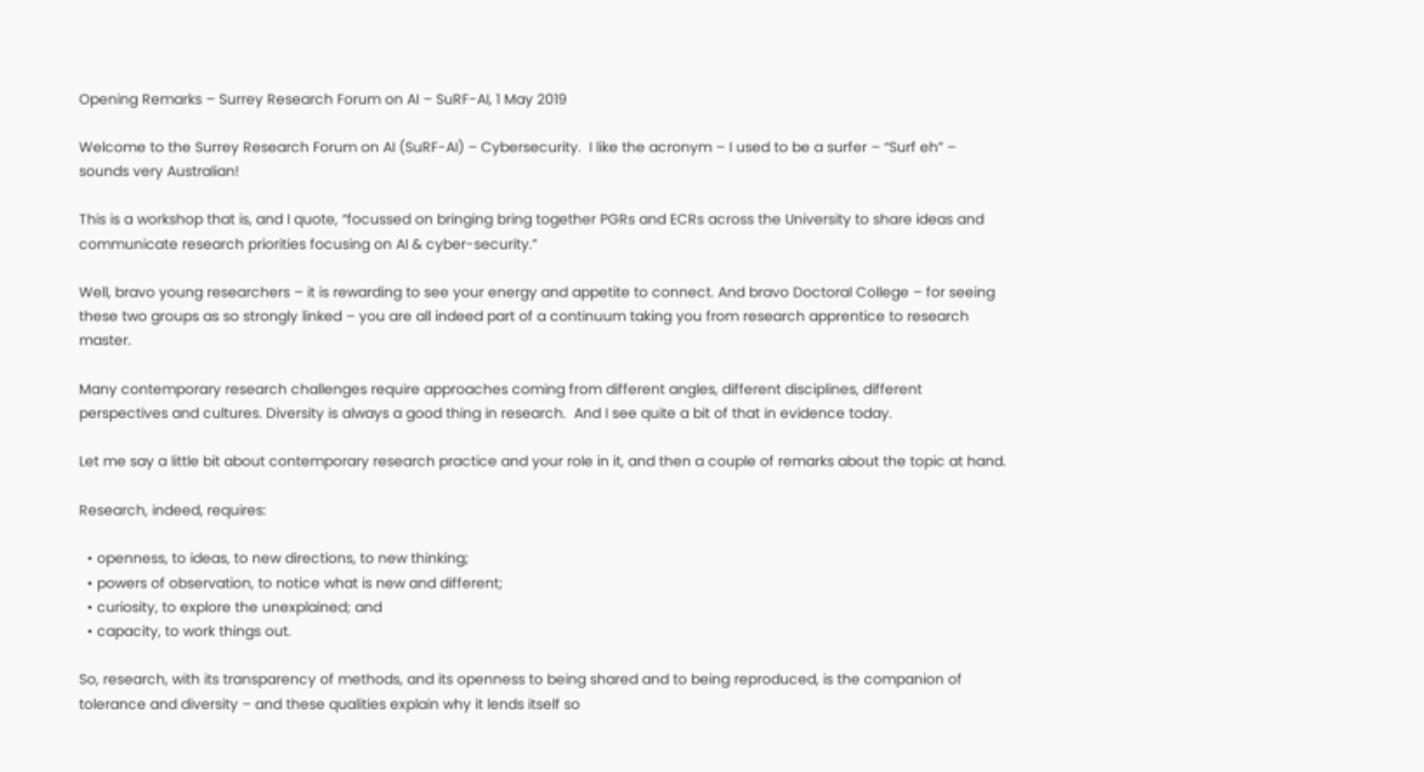Opening Remarks – Surrey Research Forum on AI – SuRF-AI, 1 May 2019

Welcome to the Surrey Research Forum on AI (SuRF-AI) – Cybersecurity.  I like the acronym – I used to be a surfer – “Surf eh” – sounds very Australian!

This is a workshop that is, and I quote, “focussed on bringing bring together PGRs and ECRs across the University to share ideas and communicate research priorities focusing on AI & cyber-security.”

Well, bravo young researchers – it is rewarding to see your energy and appetite to connect. And bravo Doctoral College – for seeing these two groups as so strongly linked – you are all indeed part of a continuum taking you from research apprentice to research master.

Many contemporary research challenges require approaches coming from different angles, different disciplines, different perspectives and cultures. Diversity is always a good thing in research.  And I see quite a bit of that in evidence today.

Let me say a little bit about contemporary research practice and your role in it, and then a couple of remarks about the topic at hand.

Research, indeed, requires:

  • openness, to ideas, to new directions, to new thinking;
  • powers of observation, to notice what is new and different;
  • curiosity, to explore the unexplained; and
  • capacity, to work things out.

So, research, with its transparency of methods, and its openness to being shared and to being reproduced, is the companion of tolerance and diversity – and these qualities explain why it lends itself so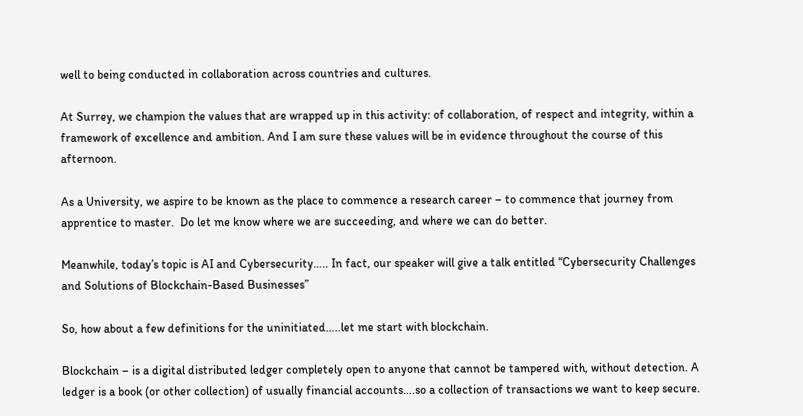well to being conducted in collaboration across countries and cultures.

At Surrey, we champion the values that are wrapped up in this activity: of collaboration, of respect and integrity, within a framework of excellence and ambition. And I am sure these values will be in evidence throughout the course of this afternoon.

As a University, we aspire to be known as the place to commence a research career – to commence that journey from apprentice to master.  Do let me know where we are succeeding, and where we can do better.

Meanwhile, today’s topic is AI and Cybersecurity….. In fact, our speaker will give a talk entitled “Cybersecurity Challenges and Solutions of Blockchain-Based Businesses”

So, how about a few definitions for the uninitiated…..let me start with blockchain.

Blockchain – is a digital distributed ledger completely open to anyone that cannot be tampered with, without detection. A ledger is a book (or other collection) of usually financial accounts….so a collection of transactions we want to keep secure.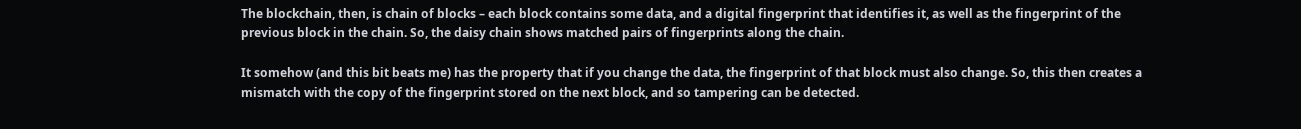The blockchain, then, is chain of blocks – each block contains some data, and a digital fingerprint that identifies it, as well as the fingerprint of the previous block in the chain. So, the daisy chain shows matched pairs of fingerprints along the chain.

It somehow (and this bit beats me) has the property that if you change the data, the fingerprint of that block must also change. So, this then creates a mismatch with the copy of the fingerprint stored on the next block, and so tampering can be detected.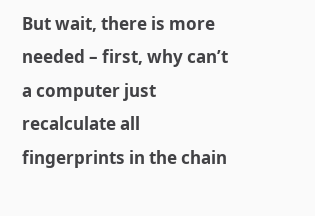But wait, there is more needed – first, why can’t a computer just recalculate all fingerprints in the chain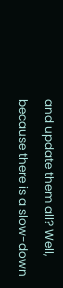and update them all? Well, because there is a slow-down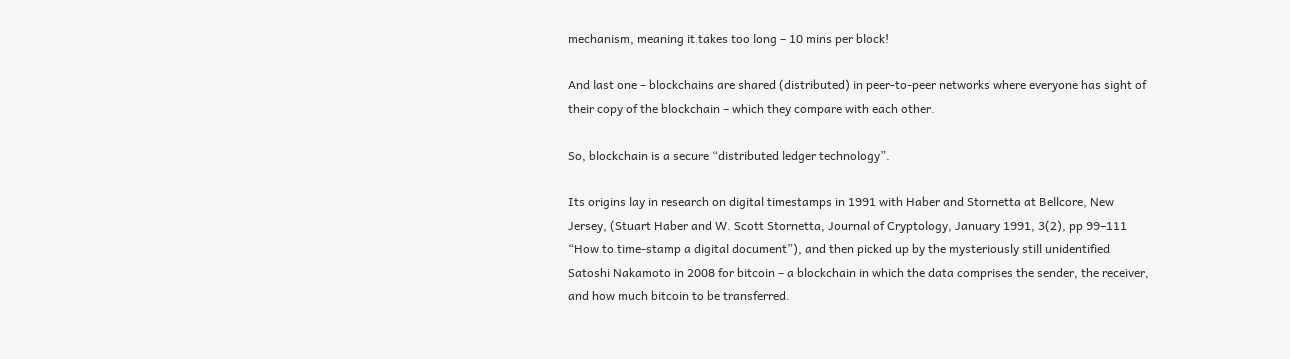mechanism, meaning it takes too long – 10 mins per block!

And last one – blockchains are shared (distributed) in peer-to-peer networks where everyone has sight of their copy of the blockchain – which they compare with each other.

So, blockchain is a secure “distributed ledger technology”.

Its origins lay in research on digital timestamps in 1991 with Haber and Stornetta at Bellcore, New Jersey, (Stuart Haber and W. Scott Stornetta, Journal of Cryptology, January 1991, 3(2), pp 99–111 “How to time-stamp a digital document”), and then picked up by the mysteriously still unidentified Satoshi Nakamoto in 2008 for bitcoin – a blockchain in which the data comprises the sender, the receiver, and how much bitcoin to be transferred.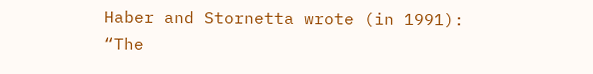Haber and Stornetta wrote (in 1991): “The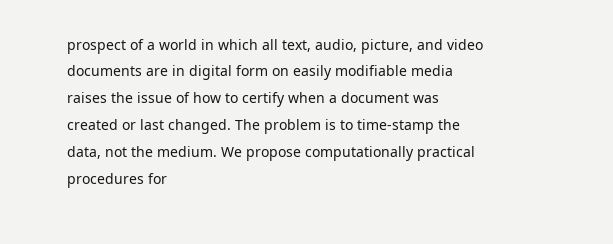prospect of a world in which all text, audio, picture, and video documents are in digital form on easily modifiable media raises the issue of how to certify when a document was created or last changed. The problem is to time-stamp the data, not the medium. We propose computationally practical procedures for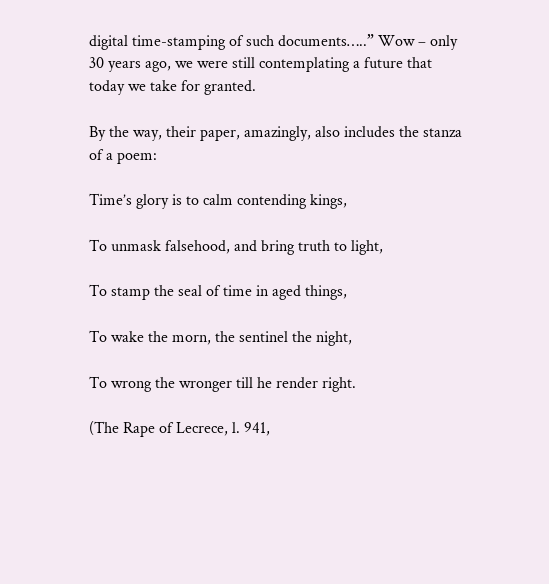digital time-stamping of such documents…..” Wow – only 30 years ago, we were still contemplating a future that today we take for granted.

By the way, their paper, amazingly, also includes the stanza of a poem:

Time’s glory is to calm contending kings,

To unmask falsehood, and bring truth to light,

To stamp the seal of time in aged things,

To wake the morn, the sentinel the night,

To wrong the wronger till he render right.

(The Rape of Lecrece, l. 941,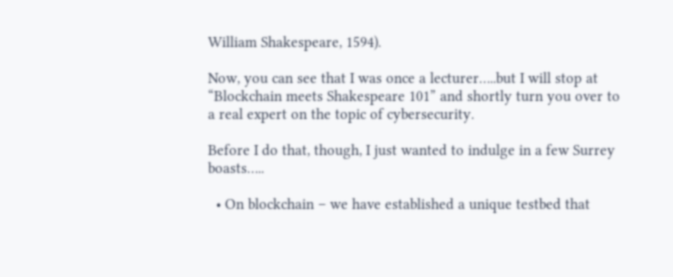William Shakespeare, 1594).

Now, you can see that I was once a lecturer…..but I will stop at “Blockchain meets Shakespeare 101” and shortly turn you over to a real expert on the topic of cybersecurity.

Before I do that, though, I just wanted to indulge in a few Surrey boasts…..

  • On blockchain – we have established a unique testbed that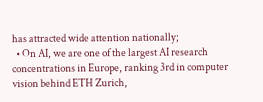has attracted wide attention nationally;
  • On AI, we are one of the largest AI research concentrations in Europe, ranking 3rd in computer vision behind ETH Zurich,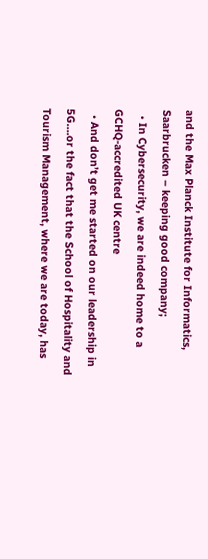and the Max Planck Institute for Informatics, Saarbrucken – keeping good company;
  • In Cybersecurity, we are indeed home to a GCHQ-accredited UK centre
  • And don’t get me started on our leadership in 5G….or the fact that the School of Hospitality and Tourism Management, where we are today, has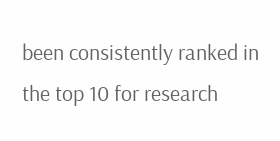been consistently ranked in the top 10 for research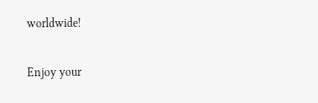worldwide!

Enjoy your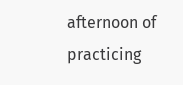afternoon of practicing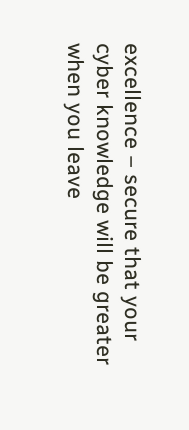excellence – secure that your cyber knowledge will be greater when you leave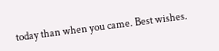today than when you came. Best wishes.